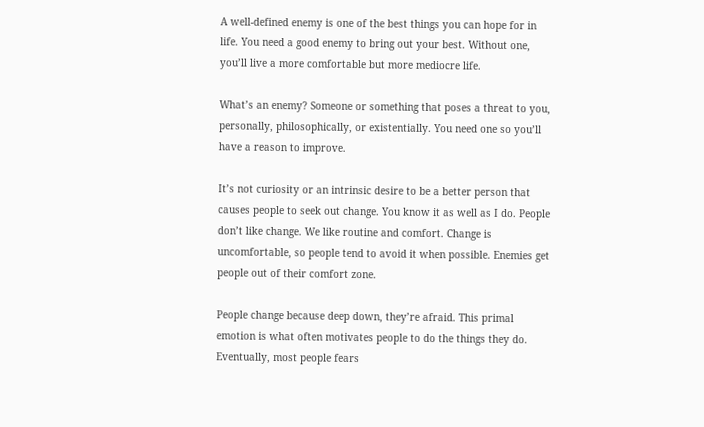A well-defined enemy is one of the best things you can hope for in life. You need a good enemy to bring out your best. Without one, you’ll live a more comfortable but more mediocre life.

What’s an enemy? Someone or something that poses a threat to you, personally, philosophically, or existentially. You need one so you’ll have a reason to improve.

It’s not curiosity or an intrinsic desire to be a better person that causes people to seek out change. You know it as well as I do. People don’t like change. We like routine and comfort. Change is uncomfortable, so people tend to avoid it when possible. Enemies get people out of their comfort zone.

People change because deep down, they’re afraid. This primal emotion is what often motivates people to do the things they do. Eventually, most people fears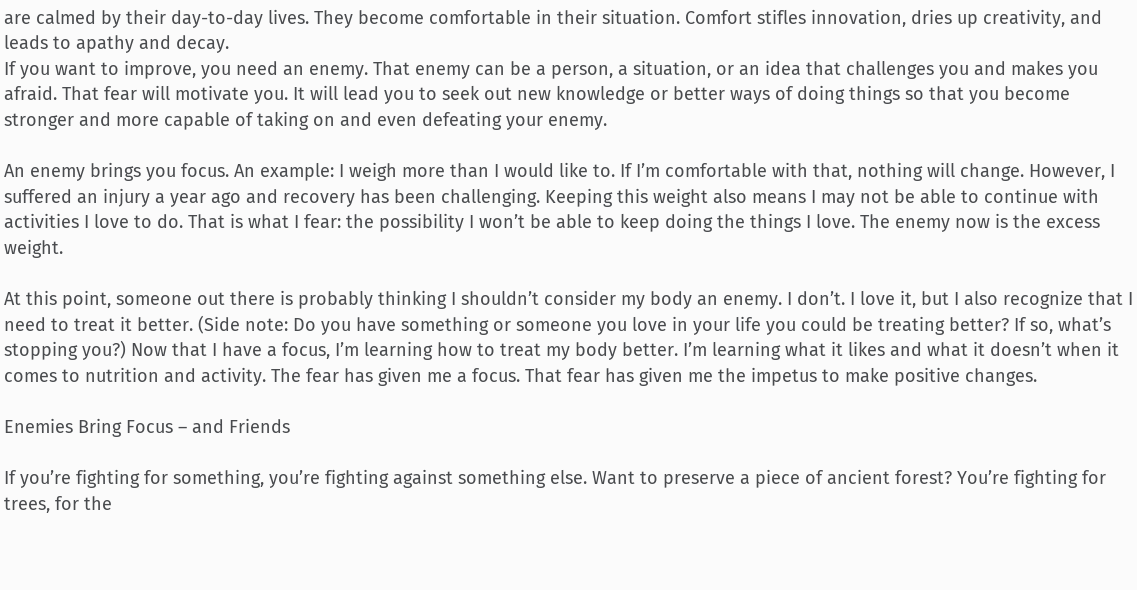are calmed by their day-to-day lives. They become comfortable in their situation. Comfort stifles innovation, dries up creativity, and leads to apathy and decay.
If you want to improve, you need an enemy. That enemy can be a person, a situation, or an idea that challenges you and makes you afraid. That fear will motivate you. It will lead you to seek out new knowledge or better ways of doing things so that you become stronger and more capable of taking on and even defeating your enemy.

An enemy brings you focus. An example: I weigh more than I would like to. If I’m comfortable with that, nothing will change. However, I suffered an injury a year ago and recovery has been challenging. Keeping this weight also means I may not be able to continue with activities I love to do. That is what I fear: the possibility I won’t be able to keep doing the things I love. The enemy now is the excess weight.

At this point, someone out there is probably thinking I shouldn’t consider my body an enemy. I don’t. I love it, but I also recognize that I need to treat it better. (Side note: Do you have something or someone you love in your life you could be treating better? If so, what’s stopping you?) Now that I have a focus, I’m learning how to treat my body better. I’m learning what it likes and what it doesn’t when it comes to nutrition and activity. The fear has given me a focus. That fear has given me the impetus to make positive changes.

Enemies Bring Focus – and Friends

If you’re fighting for something, you’re fighting against something else. Want to preserve a piece of ancient forest? You’re fighting for trees, for the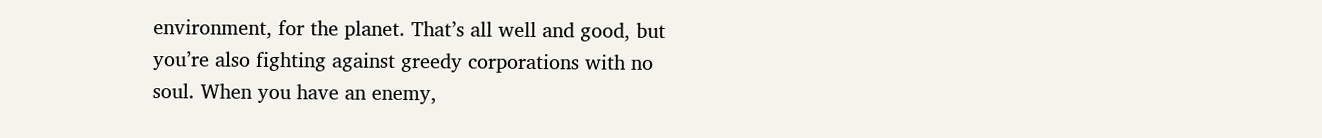environment, for the planet. That’s all well and good, but you’re also fighting against greedy corporations with no soul. When you have an enemy,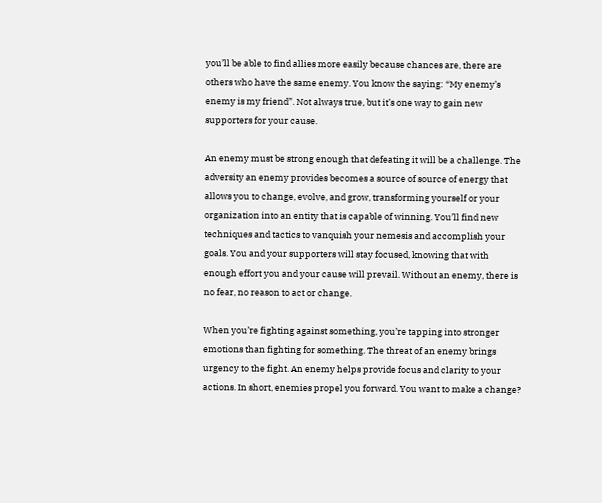you’ll be able to find allies more easily because chances are, there are others who have the same enemy. You know the saying: “My enemy’s enemy is my friend”. Not always true, but it’s one way to gain new supporters for your cause.

An enemy must be strong enough that defeating it will be a challenge. The adversity an enemy provides becomes a source of source of energy that allows you to change, evolve, and grow, transforming yourself or your organization into an entity that is capable of winning. You’ll find new techniques and tactics to vanquish your nemesis and accomplish your goals. You and your supporters will stay focused, knowing that with enough effort you and your cause will prevail. Without an enemy, there is no fear, no reason to act or change.

When you’re fighting against something, you’re tapping into stronger emotions than fighting for something. The threat of an enemy brings urgency to the fight. An enemy helps provide focus and clarity to your actions. In short, enemies propel you forward. You want to make a change?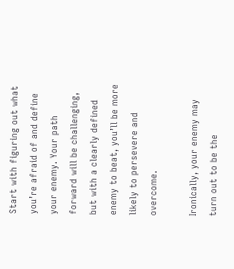Start with figuring out what you’re afraid of and define your enemy. Your path forward will be challenging, but with a clearly defined enemy to beat, you’ll be more likely to persevere and overcome.

Ironically, your enemy may turn out to be the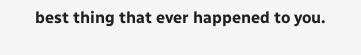best thing that ever happened to you.